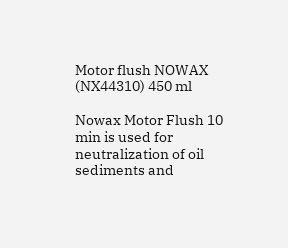Motor flush NOWAX (NX44310) 450 ml

Nowax Motor Flush 10 min is used for neutralization of oil sediments and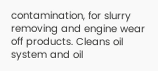contamination, for slurry removing and engine wear off products. Cleans oil system and oil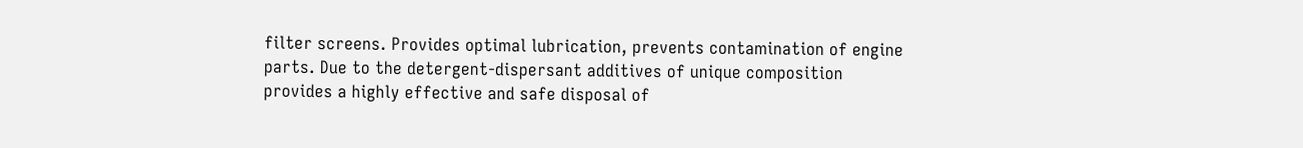filter screens. Provides optimal lubrication, prevents contamination of engine parts. Due to the detergent-dispersant additives of unique composition provides a highly effective and safe disposal of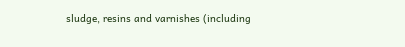sludge, resins and varnishes (including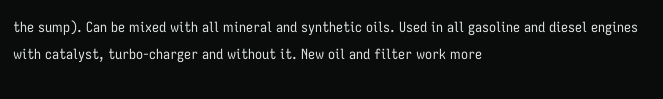the sump). Can be mixed with all mineral and synthetic oils. Used in all gasoline and diesel engines with catalyst, turbo-charger and without it. New oil and filter work more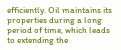efficiently. Oil maintains its properties during a long period of time, which leads to extending the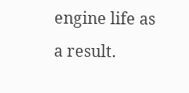engine life as a result.